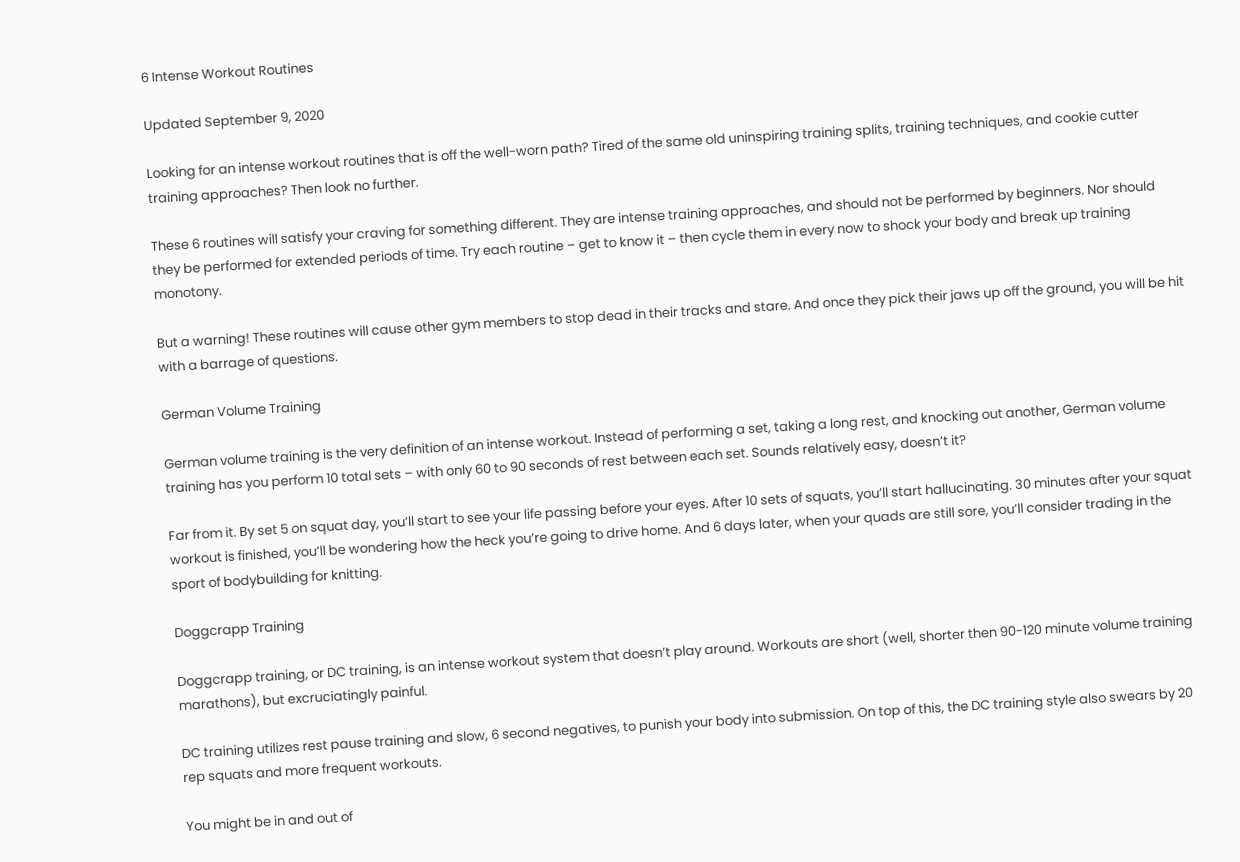6 Intense Workout Routines

Updated September 9, 2020

Looking for an intense workout routines that is off the well-worn path? Tired of the same old uninspiring training splits, training techniques, and cookie cutter training approaches? Then look no further.

These 6 routines will satisfy your craving for something different. They are intense training approaches, and should not be performed by beginners. Nor should they be performed for extended periods of time. Try each routine – get to know it – then cycle them in every now to shock your body and break up training monotony.

But a warning! These routines will cause other gym members to stop dead in their tracks and stare. And once they pick their jaws up off the ground, you will be hit with a barrage of questions.

German Volume Training

German volume training is the very definition of an intense workout. Instead of performing a set, taking a long rest, and knocking out another, German volume training has you perform 10 total sets – with only 60 to 90 seconds of rest between each set. Sounds relatively easy, doesn’t it?

Far from it. By set 5 on squat day, you’ll start to see your life passing before your eyes. After 10 sets of squats, you’ll start hallucinating. 30 minutes after your squat workout is finished, you’ll be wondering how the heck you’re going to drive home. And 6 days later, when your quads are still sore, you’ll consider trading in the sport of bodybuilding for knitting.

Doggcrapp Training

Doggcrapp training, or DC training, is an intense workout system that doesn’t play around. Workouts are short (well, shorter then 90-120 minute volume training marathons), but excruciatingly painful.

DC training utilizes rest pause training and slow, 6 second negatives, to punish your body into submission. On top of this, the DC training style also swears by 20 rep squats and more frequent workouts.

You might be in and out of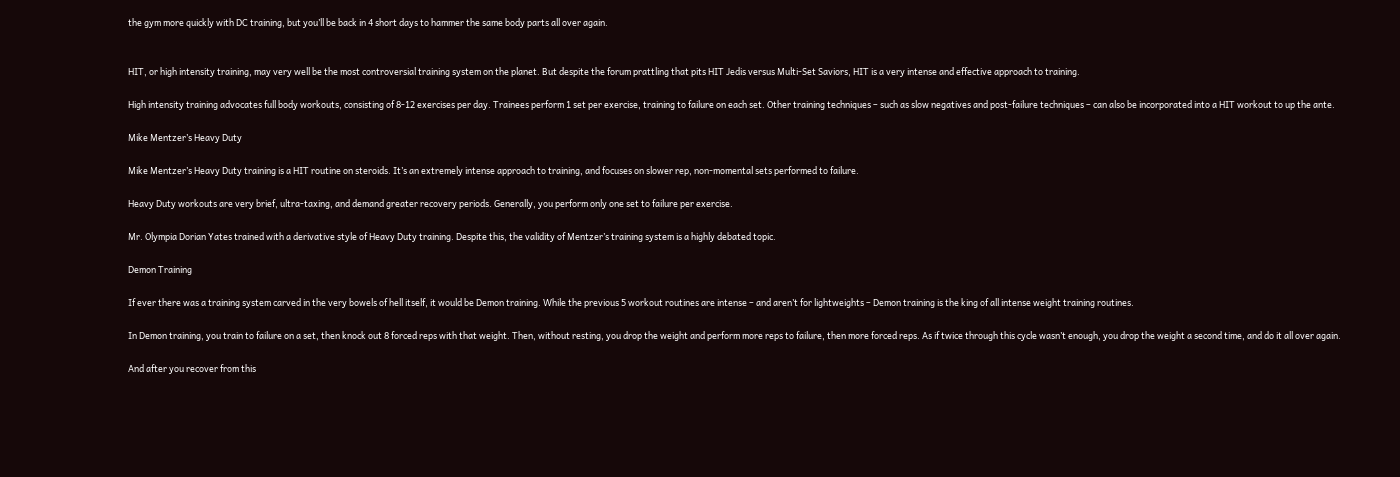the gym more quickly with DC training, but you’ll be back in 4 short days to hammer the same body parts all over again.


HIT, or high intensity training, may very well be the most controversial training system on the planet. But despite the forum prattling that pits HIT Jedis versus Multi-Set Saviors, HIT is a very intense and effective approach to training.

High intensity training advocates full body workouts, consisting of 8-12 exercises per day. Trainees perform 1 set per exercise, training to failure on each set. Other training techniques – such as slow negatives and post-failure techniques – can also be incorporated into a HIT workout to up the ante.

Mike Mentzer’s Heavy Duty

Mike Mentzer’s Heavy Duty training is a HIT routine on steroids. It’s an extremely intense approach to training, and focuses on slower rep, non-momental sets performed to failure.

Heavy Duty workouts are very brief, ultra-taxing, and demand greater recovery periods. Generally, you perform only one set to failure per exercise.

Mr. Olympia Dorian Yates trained with a derivative style of Heavy Duty training. Despite this, the validity of Mentzer’s training system is a highly debated topic.

Demon Training

If ever there was a training system carved in the very bowels of hell itself, it would be Demon training. While the previous 5 workout routines are intense – and aren’t for lightweights – Demon training is the king of all intense weight training routines.

In Demon training, you train to failure on a set, then knock out 8 forced reps with that weight. Then, without resting, you drop the weight and perform more reps to failure, then more forced reps. As if twice through this cycle wasn’t enough, you drop the weight a second time, and do it all over again.

And after you recover from this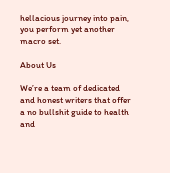hellacious journey into pain, you perform yet another macro set.

About Us

We’re a team of dedicated and honest writers that offer a no bullshit guide to health and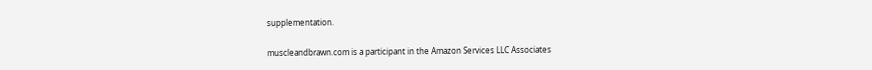supplementation.

muscleandbrawn.com is a participant in the Amazon Services LLC Associates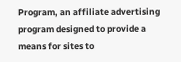Program, an affiliate advertising program designed to provide a means for sites to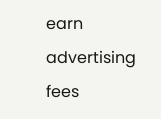earn advertising fees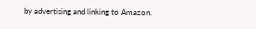by advertising and linking to Amazon.